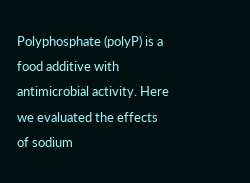Polyphosphate (polyP) is a food additive with antimicrobial activity. Here we evaluated the effects of sodium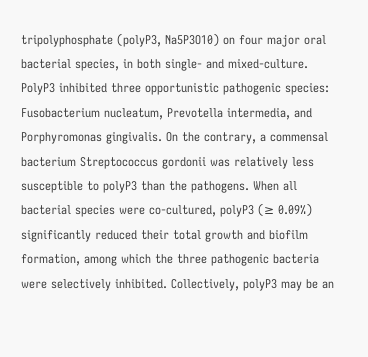tripolyphosphate (polyP3, Na5P3O10) on four major oral bacterial species, in both single- and mixed-culture. PolyP3 inhibited three opportunistic pathogenic species: Fusobacterium nucleatum, Prevotella intermedia, and Porphyromonas gingivalis. On the contrary, a commensal bacterium Streptococcus gordonii was relatively less susceptible to polyP3 than the pathogens. When all bacterial species were co-cultured, polyP3 (≥ 0.09%) significantly reduced their total growth and biofilm formation, among which the three pathogenic bacteria were selectively inhibited. Collectively, polyP3 may be an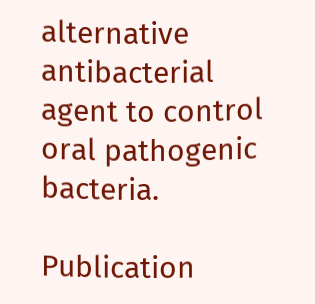alternative antibacterial agent to control oral pathogenic bacteria.

Publication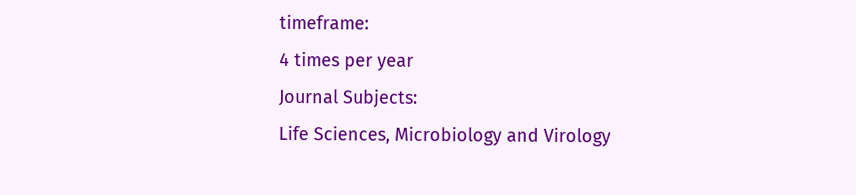timeframe:
4 times per year
Journal Subjects:
Life Sciences, Microbiology and Virology